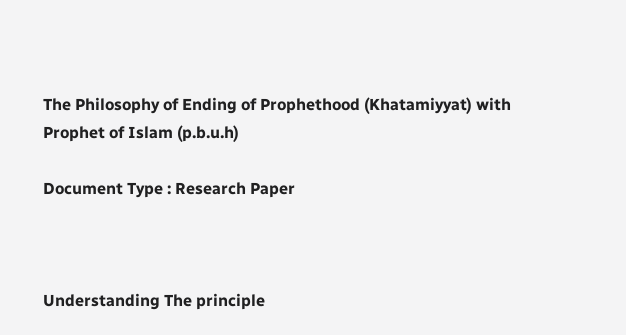The Philosophy of Ending of Prophethood (Khatamiyyat) with Prophet of Islam (p.b.u.h)

Document Type : Research Paper



Understanding The principle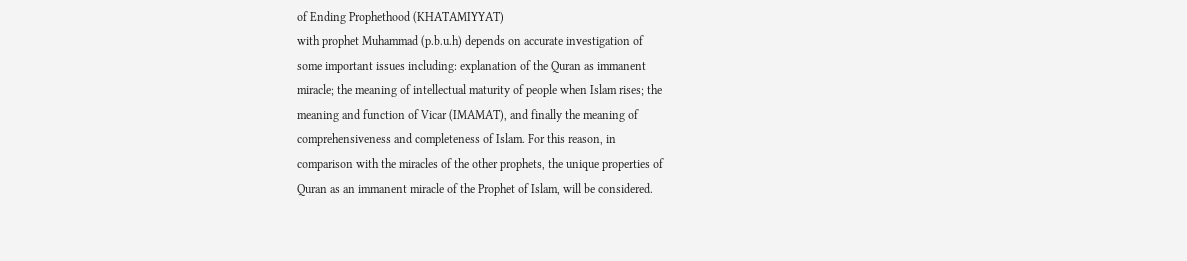of Ending Prophethood (KHATAMIYYAT)
with prophet Muhammad (p.b.u.h) depends on accurate investigation of
some important issues including: explanation of the Quran as immanent
miracle; the meaning of intellectual maturity of people when Islam rises; the
meaning and function of Vicar (IMAMAT), and finally the meaning of
comprehensiveness and completeness of Islam. For this reason, in
comparison with the miracles of the other prophets, the unique properties of
Quran as an immanent miracle of the Prophet of Islam, will be considered.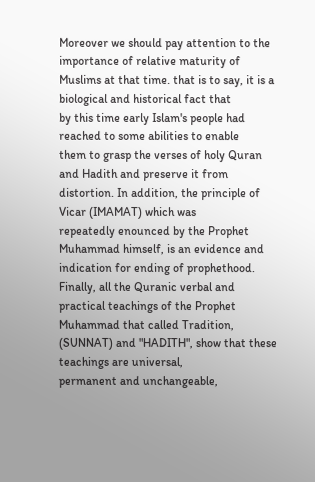Moreover we should pay attention to the importance of relative maturity of
Muslims at that time. that is to say, it is a biological and historical fact that
by this time early Islam's people had reached to some abilities to enable
them to grasp the verses of holy Quran and Hadith and preserve it from
distortion. In addition, the principle of Vicar (IMAMAT) which was
repeatedly enounced by the Prophet Muhammad himself, is an evidence and
indication for ending of prophethood. Finally, all the Quranic verbal and
practical teachings of the Prophet Muhammad that called Tradition,
(SUNNAT) and "HADITH", show that these teachings are universal,
permanent and unchangeable,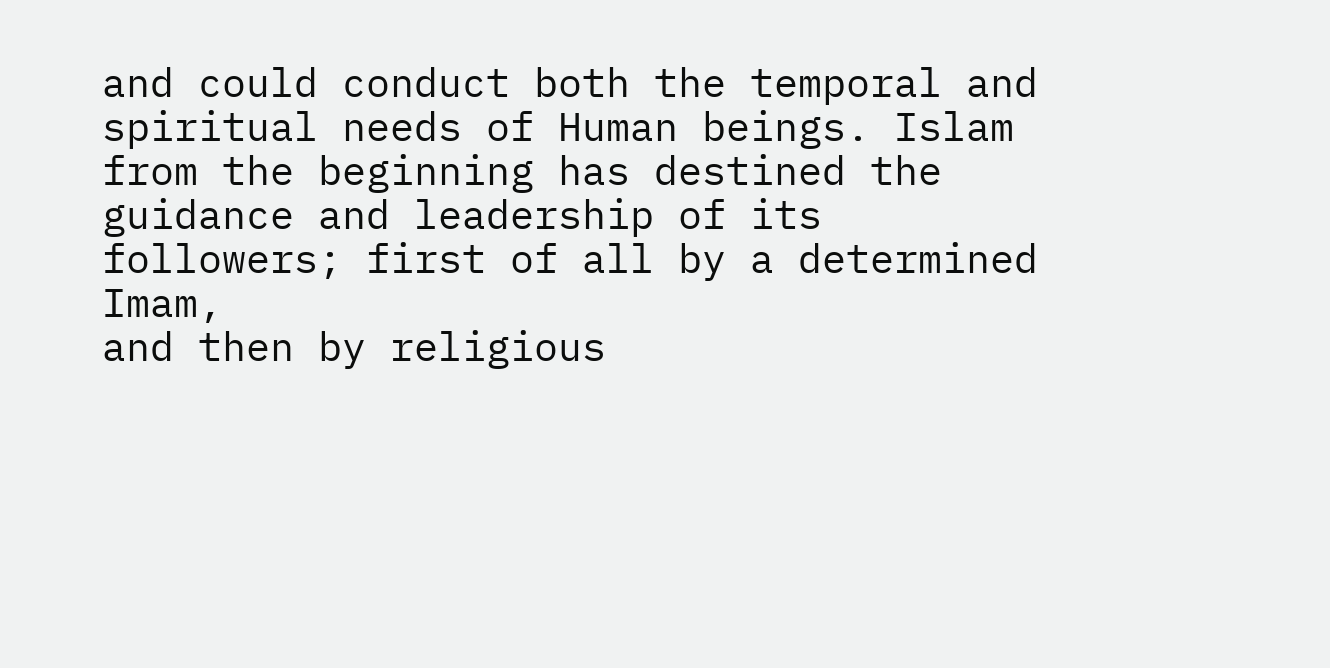and could conduct both the temporal and
spiritual needs of Human beings. Islam from the beginning has destined the
guidance and leadership of its followers; first of all by a determined Imam,
and then by religious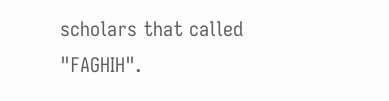scholars that called "FAGHIH".